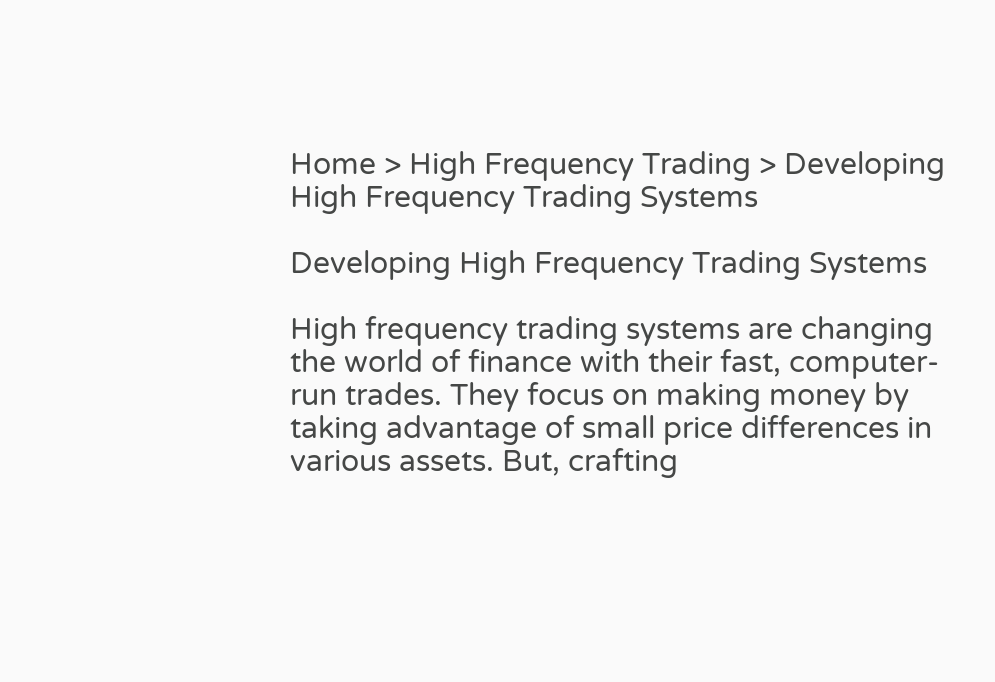Home > High Frequency Trading > Developing High Frequency Trading Systems

Developing High Frequency Trading Systems

High frequency trading systems are changing the world of finance with their fast, computer-run trades. They focus on making money by taking advantage of small price differences in various assets. But, crafting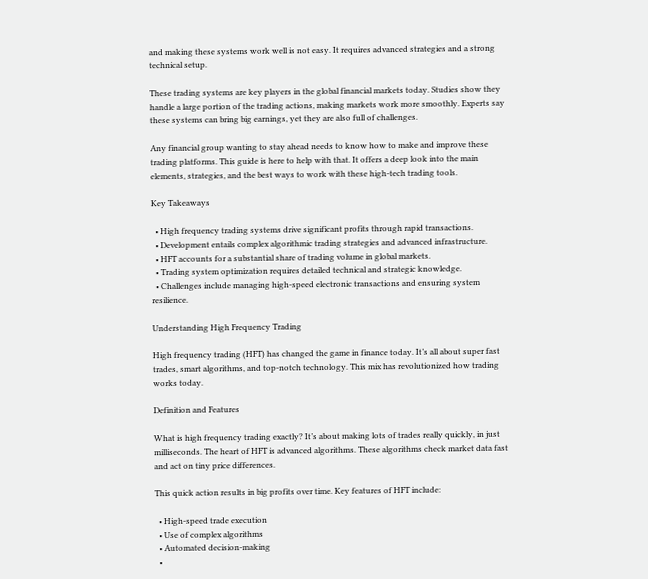and making these systems work well is not easy. It requires advanced strategies and a strong technical setup.

These trading systems are key players in the global financial markets today. Studies show they handle a large portion of the trading actions, making markets work more smoothly. Experts say these systems can bring big earnings, yet they are also full of challenges.

Any financial group wanting to stay ahead needs to know how to make and improve these trading platforms. This guide is here to help with that. It offers a deep look into the main elements, strategies, and the best ways to work with these high-tech trading tools.

Key Takeaways

  • High frequency trading systems drive significant profits through rapid transactions.
  • Development entails complex algorithmic trading strategies and advanced infrastructure.
  • HFT accounts for a substantial share of trading volume in global markets.
  • Trading system optimization requires detailed technical and strategic knowledge.
  • Challenges include managing high-speed electronic transactions and ensuring system resilience.

Understanding High Frequency Trading

High frequency trading (HFT) has changed the game in finance today. It’s all about super fast trades, smart algorithms, and top-notch technology. This mix has revolutionized how trading works today.

Definition and Features

What is high frequency trading exactly? It’s about making lots of trades really quickly, in just milliseconds. The heart of HFT is advanced algorithms. These algorithms check market data fast and act on tiny price differences.

This quick action results in big profits over time. Key features of HFT include:

  • High-speed trade execution
  • Use of complex algorithms
  • Automated decision-making
  •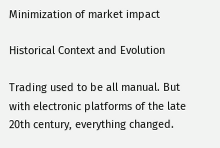Minimization of market impact

Historical Context and Evolution

Trading used to be all manual. But with electronic platforms of the late 20th century, everything changed.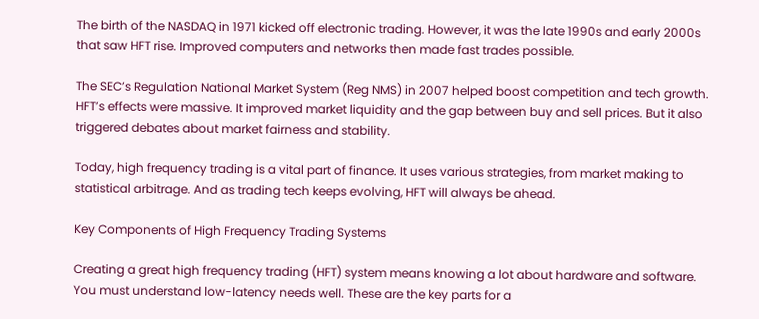The birth of the NASDAQ in 1971 kicked off electronic trading. However, it was the late 1990s and early 2000s that saw HFT rise. Improved computers and networks then made fast trades possible.

The SEC’s Regulation National Market System (Reg NMS) in 2007 helped boost competition and tech growth. HFT’s effects were massive. It improved market liquidity and the gap between buy and sell prices. But it also triggered debates about market fairness and stability.

Today, high frequency trading is a vital part of finance. It uses various strategies, from market making to statistical arbitrage. And as trading tech keeps evolving, HFT will always be ahead.

Key Components of High Frequency Trading Systems

Creating a great high frequency trading (HFT) system means knowing a lot about hardware and software. You must understand low-latency needs well. These are the key parts for a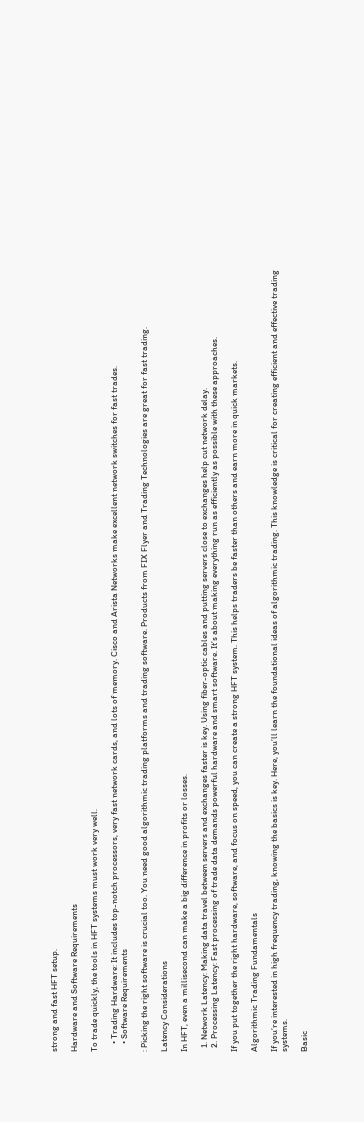strong and fast HFT setup.

Hardware and Software Requirements

To trade quickly, the tools in HFT systems must work very well.

    • Trading Hardware: It includes top-notch processors, very fast network cards, and lots of memory. Cisco and Arista Networks make excellent network switches for fast trades.
    • Software Requirements

: Picking the right software is crucial too. You need good algorithmic trading platforms and trading software. Products from FIX Flyer and Trading Technologies are great for fast trading.

Latency Considerations

In HFT, even a millisecond can make a big difference in profits or losses.

  1. Network Latency: Making data travel between servers and exchanges faster is key. Using fiber-optic cables and putting servers close to exchanges help cut network delay.
  2. Processing Latency: Fast processing of trade data demands powerful hardware and smart software. It’s about making everything run as efficiently as possible with these approaches.

If you put together the right hardware, software, and focus on speed, you can create a strong HFT system. This helps traders be faster than others and earn more in quick markets.

Algorithmic Trading Fundamentals

If you’re interested in high frequency trading, knowing the basics is key. Here, you’ll learn the foundational ideas of algorithmic trading. This knowledge is critical for creating efficient and effective trading systems.

Basic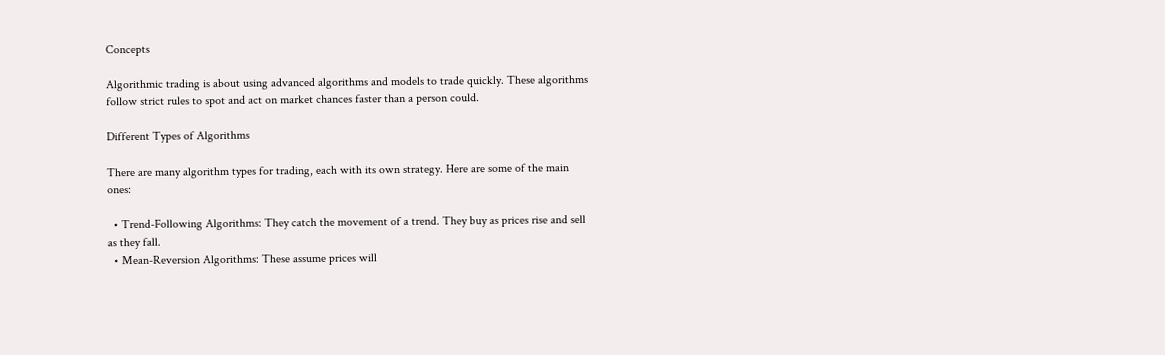Concepts

Algorithmic trading is about using advanced algorithms and models to trade quickly. These algorithms follow strict rules to spot and act on market chances faster than a person could.

Different Types of Algorithms

There are many algorithm types for trading, each with its own strategy. Here are some of the main ones:

  • Trend-Following Algorithms: They catch the movement of a trend. They buy as prices rise and sell as they fall.
  • Mean-Reversion Algorithms: These assume prices will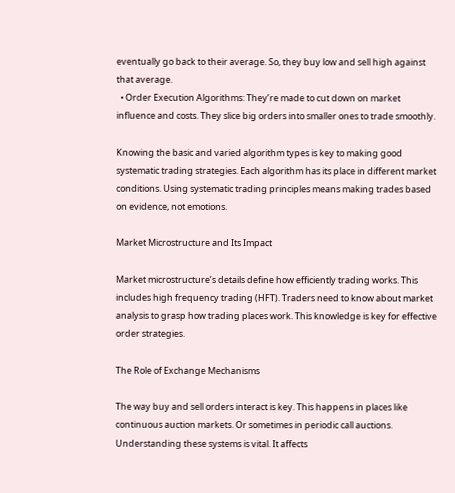eventually go back to their average. So, they buy low and sell high against that average.
  • Order Execution Algorithms: They’re made to cut down on market influence and costs. They slice big orders into smaller ones to trade smoothly.

Knowing the basic and varied algorithm types is key to making good systematic trading strategies. Each algorithm has its place in different market conditions. Using systematic trading principles means making trades based on evidence, not emotions.

Market Microstructure and Its Impact

Market microstructure’s details define how efficiently trading works. This includes high frequency trading (HFT). Traders need to know about market analysis to grasp how trading places work. This knowledge is key for effective order strategies.

The Role of Exchange Mechanisms

The way buy and sell orders interact is key. This happens in places like continuous auction markets. Or sometimes in periodic call auctions. Understanding these systems is vital. It affects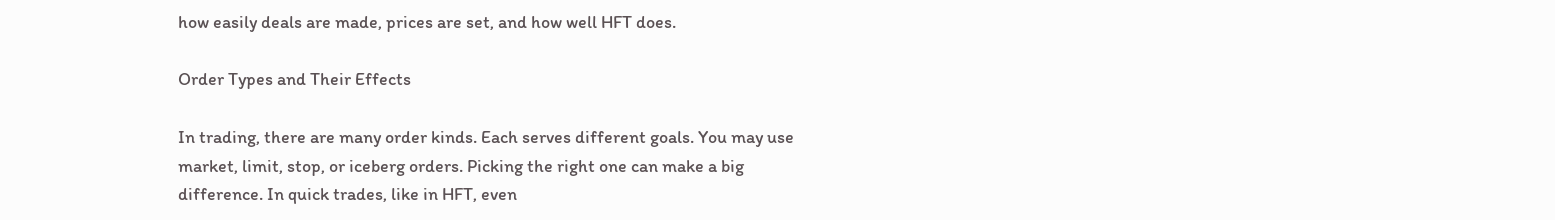how easily deals are made, prices are set, and how well HFT does.

Order Types and Their Effects

In trading, there are many order kinds. Each serves different goals. You may use market, limit, stop, or iceberg orders. Picking the right one can make a big difference. In quick trades, like in HFT, even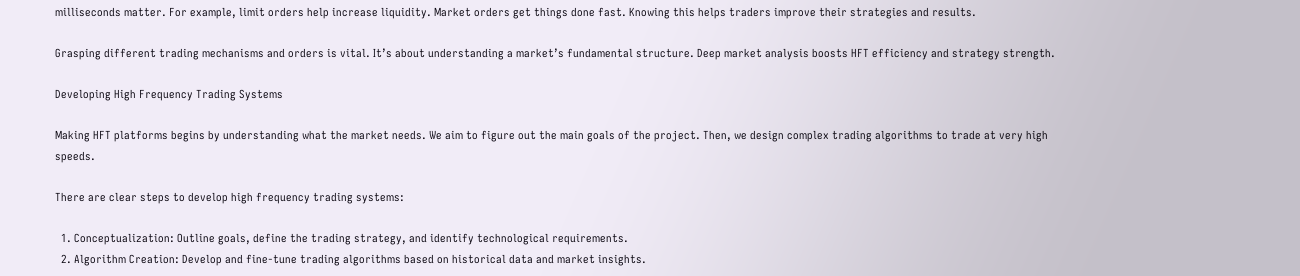milliseconds matter. For example, limit orders help increase liquidity. Market orders get things done fast. Knowing this helps traders improve their strategies and results.

Grasping different trading mechanisms and orders is vital. It’s about understanding a market’s fundamental structure. Deep market analysis boosts HFT efficiency and strategy strength.

Developing High Frequency Trading Systems

Making HFT platforms begins by understanding what the market needs. We aim to figure out the main goals of the project. Then, we design complex trading algorithms to trade at very high speeds.

There are clear steps to develop high frequency trading systems:

  1. Conceptualization: Outline goals, define the trading strategy, and identify technological requirements.
  2. Algorithm Creation: Develop and fine-tune trading algorithms based on historical data and market insights.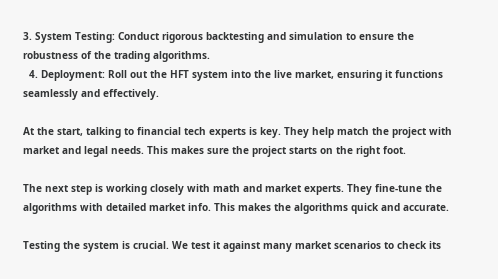3. System Testing: Conduct rigorous backtesting and simulation to ensure the robustness of the trading algorithms.
  4. Deployment: Roll out the HFT system into the live market, ensuring it functions seamlessly and effectively.

At the start, talking to financial tech experts is key. They help match the project with market and legal needs. This makes sure the project starts on the right foot.

The next step is working closely with math and market experts. They fine-tune the algorithms with detailed market info. This makes the algorithms quick and accurate.

Testing the system is crucial. We test it against many market scenarios to check its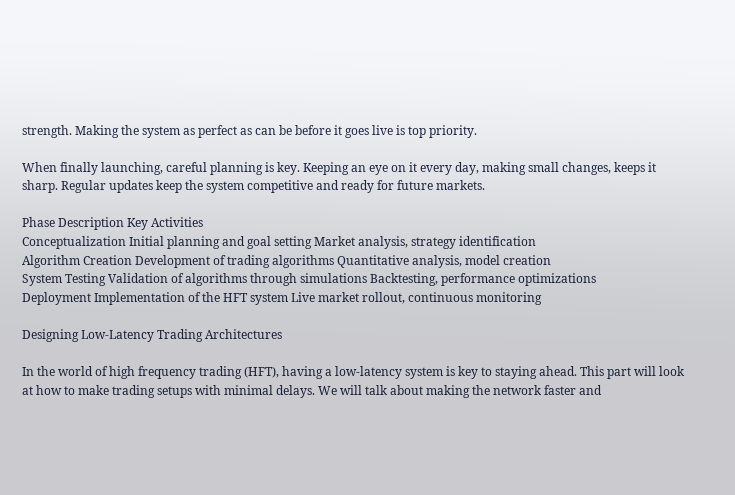strength. Making the system as perfect as can be before it goes live is top priority.

When finally launching, careful planning is key. Keeping an eye on it every day, making small changes, keeps it sharp. Regular updates keep the system competitive and ready for future markets.

Phase Description Key Activities
Conceptualization Initial planning and goal setting Market analysis, strategy identification
Algorithm Creation Development of trading algorithms Quantitative analysis, model creation
System Testing Validation of algorithms through simulations Backtesting, performance optimizations
Deployment Implementation of the HFT system Live market rollout, continuous monitoring

Designing Low-Latency Trading Architectures

In the world of high frequency trading (HFT), having a low-latency system is key to staying ahead. This part will look at how to make trading setups with minimal delays. We will talk about making the network faster and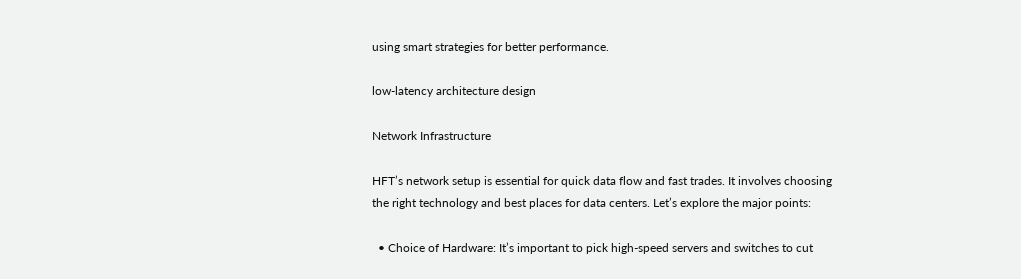using smart strategies for better performance.

low-latency architecture design

Network Infrastructure

HFT’s network setup is essential for quick data flow and fast trades. It involves choosing the right technology and best places for data centers. Let’s explore the major points:

  • Choice of Hardware: It’s important to pick high-speed servers and switches to cut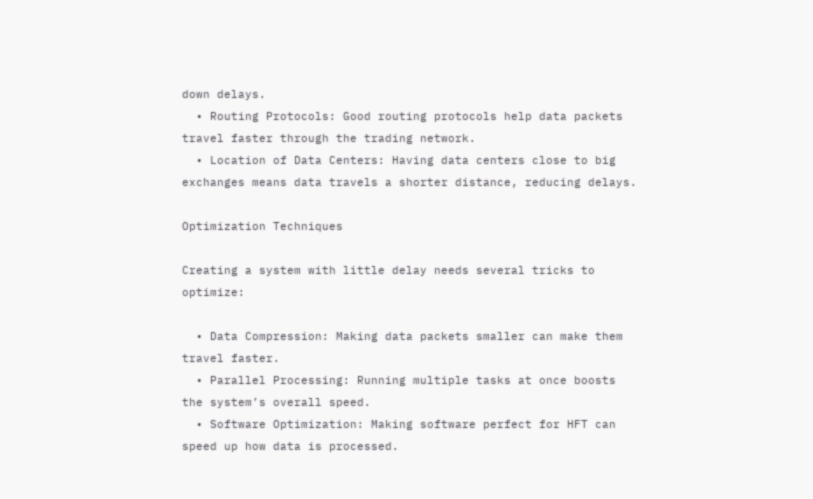down delays.
  • Routing Protocols: Good routing protocols help data packets travel faster through the trading network.
  • Location of Data Centers: Having data centers close to big exchanges means data travels a shorter distance, reducing delays.

Optimization Techniques

Creating a system with little delay needs several tricks to optimize:

  • Data Compression: Making data packets smaller can make them travel faster.
  • Parallel Processing: Running multiple tasks at once boosts the system’s overall speed.
  • Software Optimization: Making software perfect for HFT can speed up how data is processed.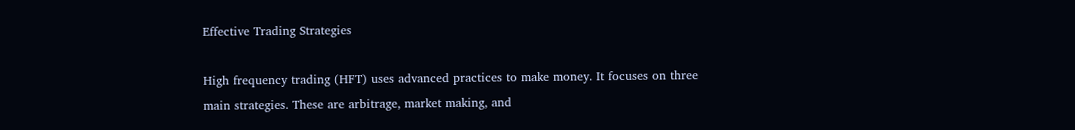Effective Trading Strategies

High frequency trading (HFT) uses advanced practices to make money. It focuses on three main strategies. These are arbitrage, market making, and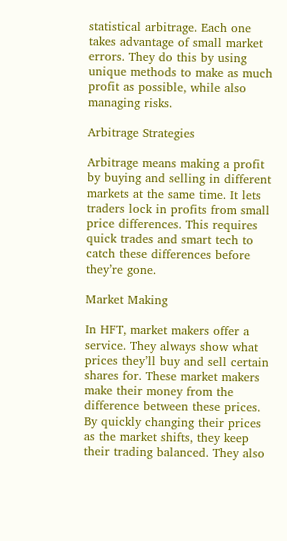statistical arbitrage. Each one takes advantage of small market errors. They do this by using unique methods to make as much profit as possible, while also managing risks.

Arbitrage Strategies

Arbitrage means making a profit by buying and selling in different markets at the same time. It lets traders lock in profits from small price differences. This requires quick trades and smart tech to catch these differences before they’re gone.

Market Making

In HFT, market makers offer a service. They always show what prices they’ll buy and sell certain shares for. These market makers make their money from the difference between these prices. By quickly changing their prices as the market shifts, they keep their trading balanced. They also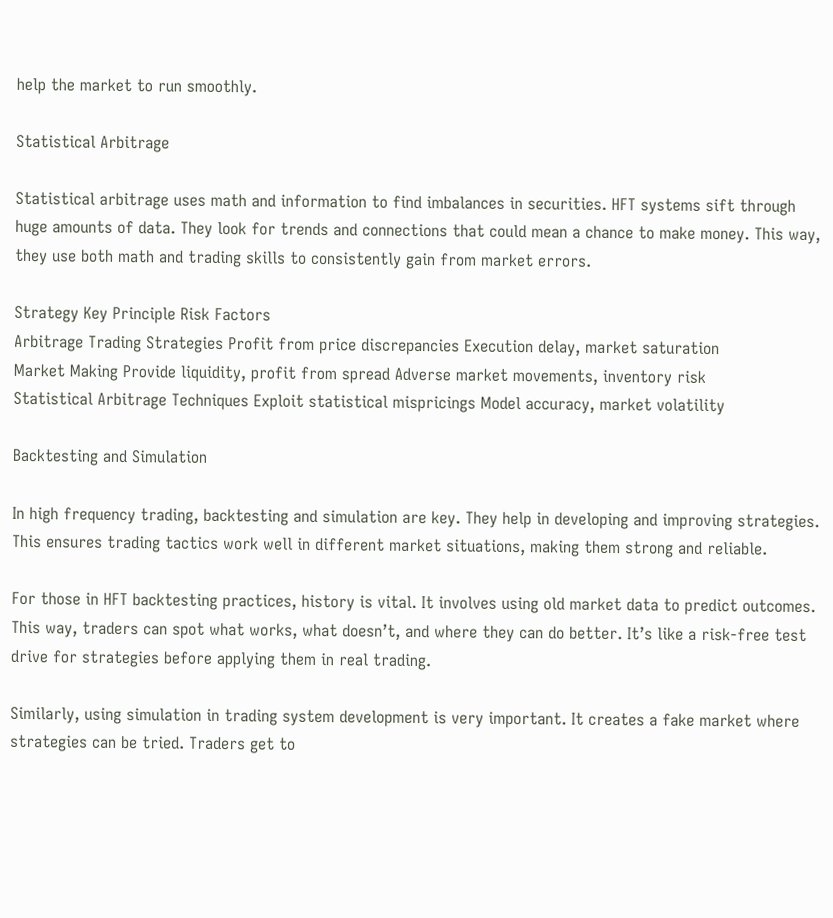help the market to run smoothly.

Statistical Arbitrage

Statistical arbitrage uses math and information to find imbalances in securities. HFT systems sift through huge amounts of data. They look for trends and connections that could mean a chance to make money. This way, they use both math and trading skills to consistently gain from market errors.

Strategy Key Principle Risk Factors
Arbitrage Trading Strategies Profit from price discrepancies Execution delay, market saturation
Market Making Provide liquidity, profit from spread Adverse market movements, inventory risk
Statistical Arbitrage Techniques Exploit statistical mispricings Model accuracy, market volatility

Backtesting and Simulation

In high frequency trading, backtesting and simulation are key. They help in developing and improving strategies. This ensures trading tactics work well in different market situations, making them strong and reliable.

For those in HFT backtesting practices, history is vital. It involves using old market data to predict outcomes. This way, traders can spot what works, what doesn’t, and where they can do better. It’s like a risk-free test drive for strategies before applying them in real trading.

Similarly, using simulation in trading system development is very important. It creates a fake market where strategies can be tried. Traders get to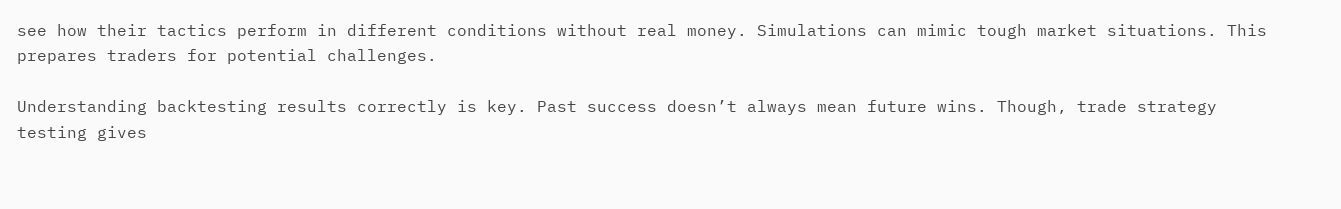see how their tactics perform in different conditions without real money. Simulations can mimic tough market situations. This prepares traders for potential challenges.

Understanding backtesting results correctly is key. Past success doesn’t always mean future wins. Though, trade strategy testing gives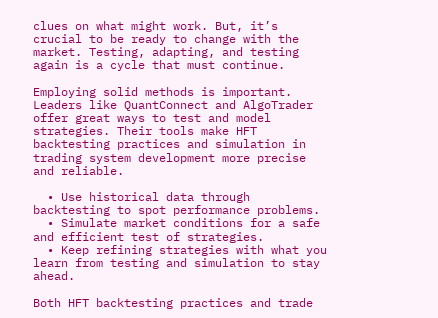clues on what might work. But, it’s crucial to be ready to change with the market. Testing, adapting, and testing again is a cycle that must continue.

Employing solid methods is important. Leaders like QuantConnect and AlgoTrader offer great ways to test and model strategies. Their tools make HFT backtesting practices and simulation in trading system development more precise and reliable.

  • Use historical data through backtesting to spot performance problems.
  • Simulate market conditions for a safe and efficient test of strategies.
  • Keep refining strategies with what you learn from testing and simulation to stay ahead.

Both HFT backtesting practices and trade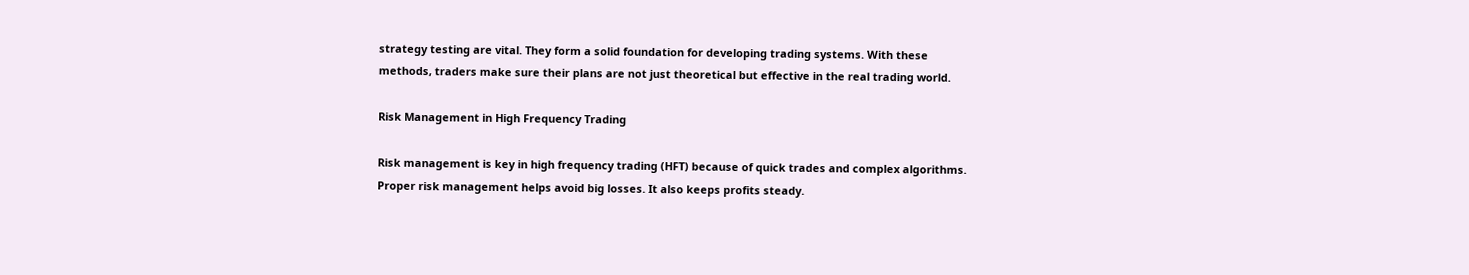strategy testing are vital. They form a solid foundation for developing trading systems. With these methods, traders make sure their plans are not just theoretical but effective in the real trading world.

Risk Management in High Frequency Trading

Risk management is key in high frequency trading (HFT) because of quick trades and complex algorithms. Proper risk management helps avoid big losses. It also keeps profits steady.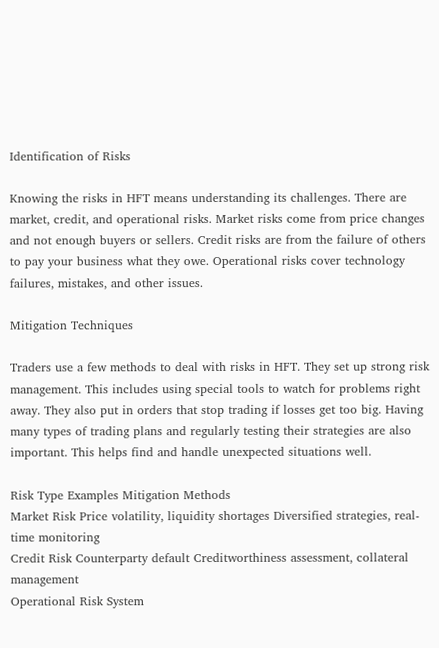Identification of Risks

Knowing the risks in HFT means understanding its challenges. There are market, credit, and operational risks. Market risks come from price changes and not enough buyers or sellers. Credit risks are from the failure of others to pay your business what they owe. Operational risks cover technology failures, mistakes, and other issues.

Mitigation Techniques

Traders use a few methods to deal with risks in HFT. They set up strong risk management. This includes using special tools to watch for problems right away. They also put in orders that stop trading if losses get too big. Having many types of trading plans and regularly testing their strategies are also important. This helps find and handle unexpected situations well.

Risk Type Examples Mitigation Methods
Market Risk Price volatility, liquidity shortages Diversified strategies, real-time monitoring
Credit Risk Counterparty default Creditworthiness assessment, collateral management
Operational Risk System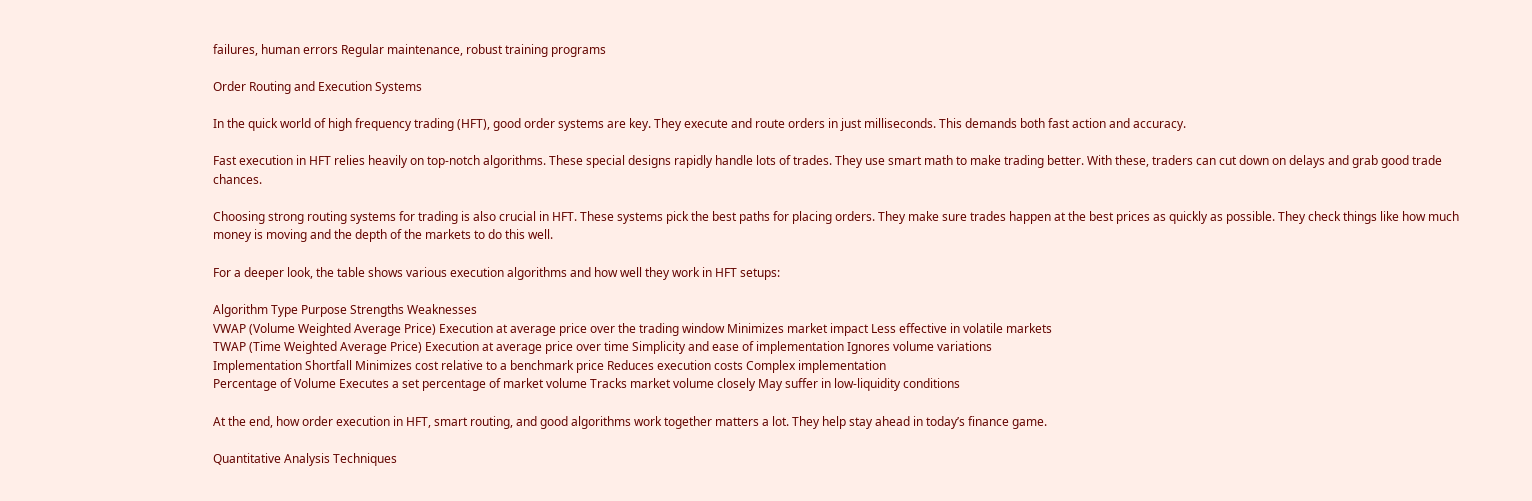failures, human errors Regular maintenance, robust training programs

Order Routing and Execution Systems

In the quick world of high frequency trading (HFT), good order systems are key. They execute and route orders in just milliseconds. This demands both fast action and accuracy.

Fast execution in HFT relies heavily on top-notch algorithms. These special designs rapidly handle lots of trades. They use smart math to make trading better. With these, traders can cut down on delays and grab good trade chances.

Choosing strong routing systems for trading is also crucial in HFT. These systems pick the best paths for placing orders. They make sure trades happen at the best prices as quickly as possible. They check things like how much money is moving and the depth of the markets to do this well.

For a deeper look, the table shows various execution algorithms and how well they work in HFT setups:

Algorithm Type Purpose Strengths Weaknesses
VWAP (Volume Weighted Average Price) Execution at average price over the trading window Minimizes market impact Less effective in volatile markets
TWAP (Time Weighted Average Price) Execution at average price over time Simplicity and ease of implementation Ignores volume variations
Implementation Shortfall Minimizes cost relative to a benchmark price Reduces execution costs Complex implementation
Percentage of Volume Executes a set percentage of market volume Tracks market volume closely May suffer in low-liquidity conditions

At the end, how order execution in HFT, smart routing, and good algorithms work together matters a lot. They help stay ahead in today’s finance game.

Quantitative Analysis Techniques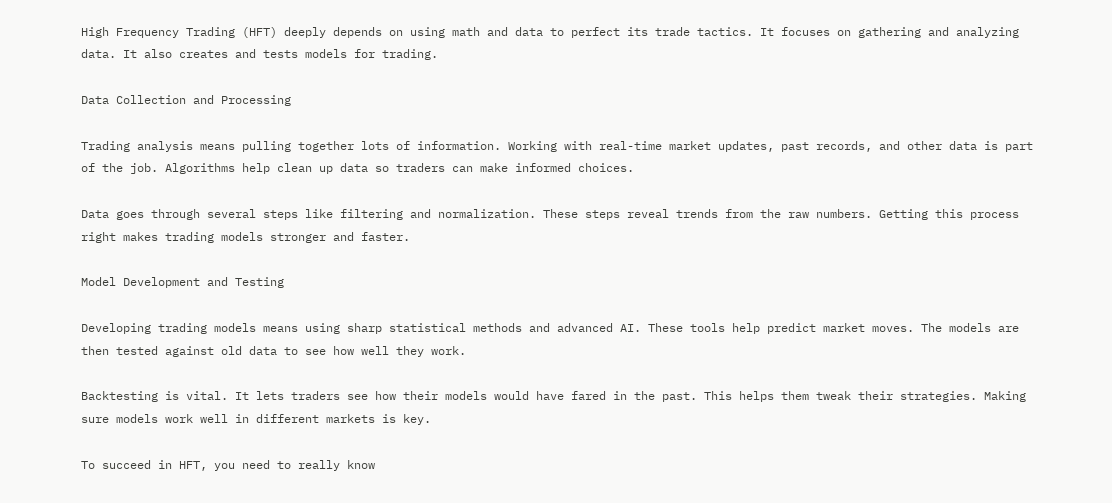High Frequency Trading (HFT) deeply depends on using math and data to perfect its trade tactics. It focuses on gathering and analyzing data. It also creates and tests models for trading.

Data Collection and Processing

Trading analysis means pulling together lots of information. Working with real-time market updates, past records, and other data is part of the job. Algorithms help clean up data so traders can make informed choices.

Data goes through several steps like filtering and normalization. These steps reveal trends from the raw numbers. Getting this process right makes trading models stronger and faster.

Model Development and Testing

Developing trading models means using sharp statistical methods and advanced AI. These tools help predict market moves. The models are then tested against old data to see how well they work.

Backtesting is vital. It lets traders see how their models would have fared in the past. This helps them tweak their strategies. Making sure models work well in different markets is key.

To succeed in HFT, you need to really know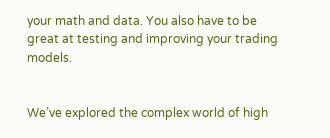your math and data. You also have to be great at testing and improving your trading models.


We’ve explored the complex world of high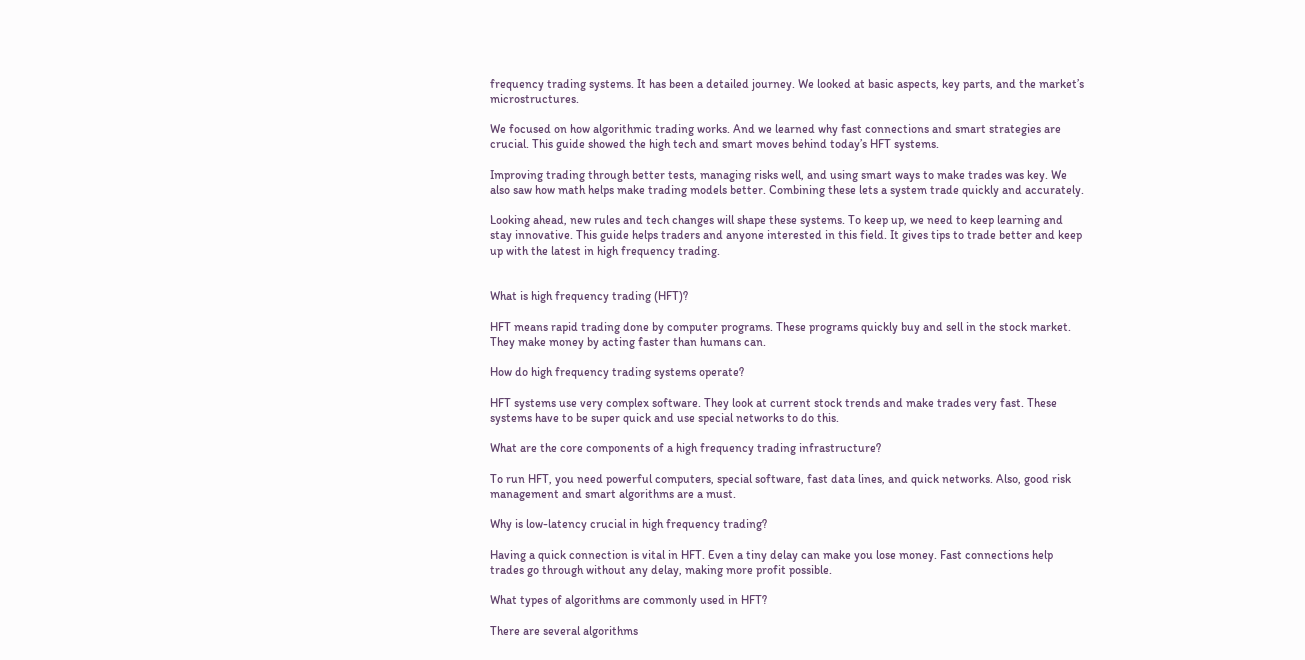frequency trading systems. It has been a detailed journey. We looked at basic aspects, key parts, and the market’s microstructures.

We focused on how algorithmic trading works. And we learned why fast connections and smart strategies are crucial. This guide showed the high tech and smart moves behind today’s HFT systems.

Improving trading through better tests, managing risks well, and using smart ways to make trades was key. We also saw how math helps make trading models better. Combining these lets a system trade quickly and accurately.

Looking ahead, new rules and tech changes will shape these systems. To keep up, we need to keep learning and stay innovative. This guide helps traders and anyone interested in this field. It gives tips to trade better and keep up with the latest in high frequency trading.


What is high frequency trading (HFT)?

HFT means rapid trading done by computer programs. These programs quickly buy and sell in the stock market. They make money by acting faster than humans can.

How do high frequency trading systems operate?

HFT systems use very complex software. They look at current stock trends and make trades very fast. These systems have to be super quick and use special networks to do this.

What are the core components of a high frequency trading infrastructure?

To run HFT, you need powerful computers, special software, fast data lines, and quick networks. Also, good risk management and smart algorithms are a must.

Why is low-latency crucial in high frequency trading?

Having a quick connection is vital in HFT. Even a tiny delay can make you lose money. Fast connections help trades go through without any delay, making more profit possible.

What types of algorithms are commonly used in HFT?

There are several algorithms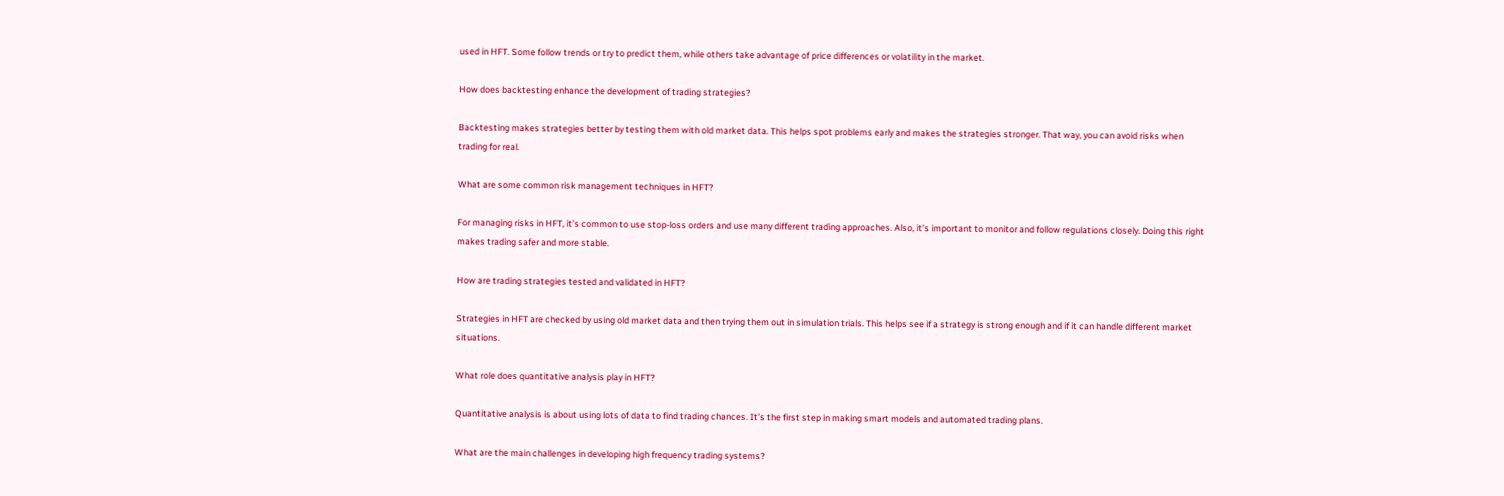used in HFT. Some follow trends or try to predict them, while others take advantage of price differences or volatility in the market.

How does backtesting enhance the development of trading strategies?

Backtesting makes strategies better by testing them with old market data. This helps spot problems early and makes the strategies stronger. That way, you can avoid risks when trading for real.

What are some common risk management techniques in HFT?

For managing risks in HFT, it’s common to use stop-loss orders and use many different trading approaches. Also, it’s important to monitor and follow regulations closely. Doing this right makes trading safer and more stable.

How are trading strategies tested and validated in HFT?

Strategies in HFT are checked by using old market data and then trying them out in simulation trials. This helps see if a strategy is strong enough and if it can handle different market situations.

What role does quantitative analysis play in HFT?

Quantitative analysis is about using lots of data to find trading chances. It’s the first step in making smart models and automated trading plans.

What are the main challenges in developing high frequency trading systems?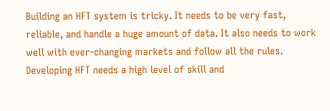Building an HFT system is tricky. It needs to be very fast, reliable, and handle a huge amount of data. It also needs to work well with ever-changing markets and follow all the rules. Developing HFT needs a high level of skill and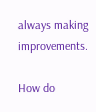always making improvements.

How do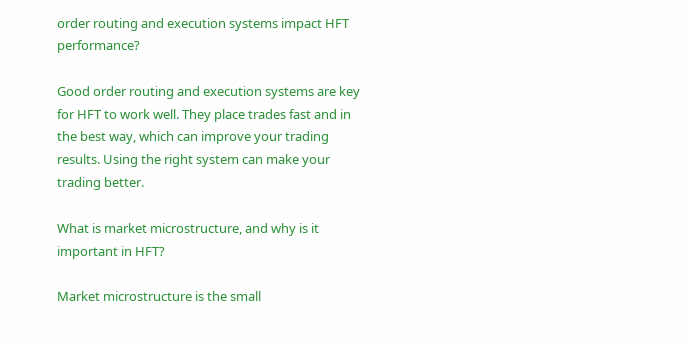order routing and execution systems impact HFT performance?

Good order routing and execution systems are key for HFT to work well. They place trades fast and in the best way, which can improve your trading results. Using the right system can make your trading better.

What is market microstructure, and why is it important in HFT?

Market microstructure is the small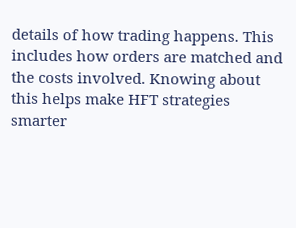details of how trading happens. This includes how orders are matched and the costs involved. Knowing about this helps make HFT strategies smarter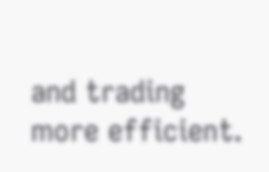and trading more efficient.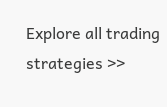Explore all trading strategies >>